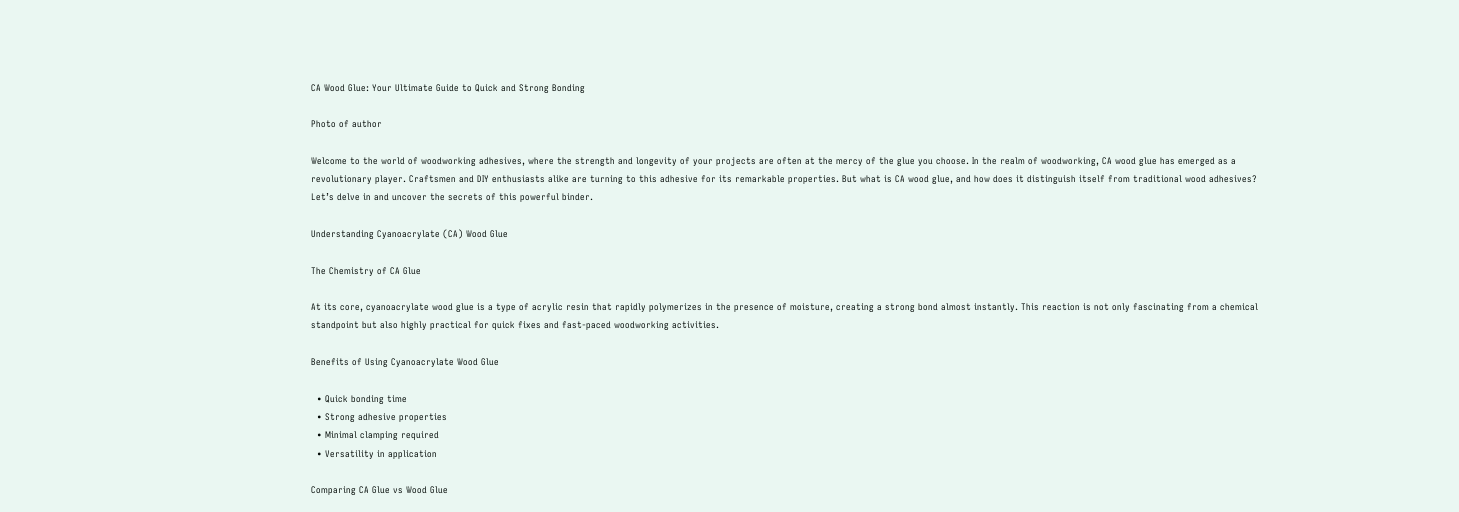CA Wood Glue: Your Ultimate Guide to Quick and Strong Bonding

Photo of author

Welcome to the world of woodworking adhesives, where the strength and longevity of your projects are often at the mercy of the glue you choose. In the realm of woodworking, CA wood glue has emerged as a revolutionary player. Craftsmen and DIY enthusiasts alike are turning to this adhesive for its remarkable properties. But what is CA wood glue, and how does it distinguish itself from traditional wood adhesives? Let’s delve in and uncover the secrets of this powerful binder.

Understanding Cyanoacrylate (CA) Wood Glue

The Chemistry of CA Glue

At its core, cyanoacrylate wood glue is a type of acrylic resin that rapidly polymerizes in the presence of moisture, creating a strong bond almost instantly. This reaction is not only fascinating from a chemical standpoint but also highly practical for quick fixes and fast-paced woodworking activities.

Benefits of Using Cyanoacrylate Wood Glue

  • Quick bonding time
  • Strong adhesive properties
  • Minimal clamping required
  • Versatility in application

Comparing CA Glue vs Wood Glue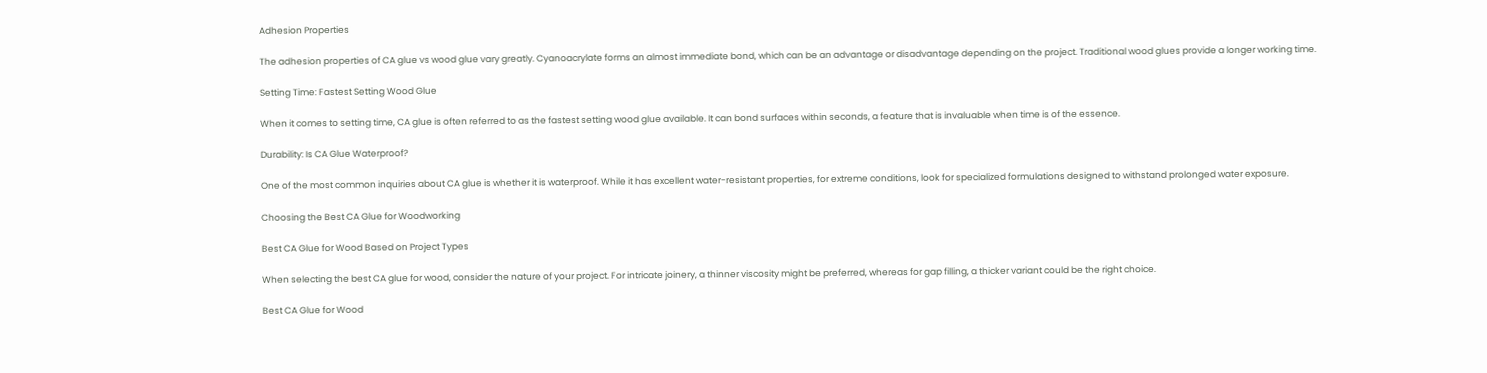Adhesion Properties

The adhesion properties of CA glue vs wood glue vary greatly. Cyanoacrylate forms an almost immediate bond, which can be an advantage or disadvantage depending on the project. Traditional wood glues provide a longer working time.

Setting Time: Fastest Setting Wood Glue

When it comes to setting time, CA glue is often referred to as the fastest setting wood glue available. It can bond surfaces within seconds, a feature that is invaluable when time is of the essence.

Durability: Is CA Glue Waterproof?

One of the most common inquiries about CA glue is whether it is waterproof. While it has excellent water-resistant properties, for extreme conditions, look for specialized formulations designed to withstand prolonged water exposure.

Choosing the Best CA Glue for Woodworking

Best CA Glue for Wood Based on Project Types

When selecting the best CA glue for wood, consider the nature of your project. For intricate joinery, a thinner viscosity might be preferred, whereas for gap filling, a thicker variant could be the right choice.

Best CA Glue for Wood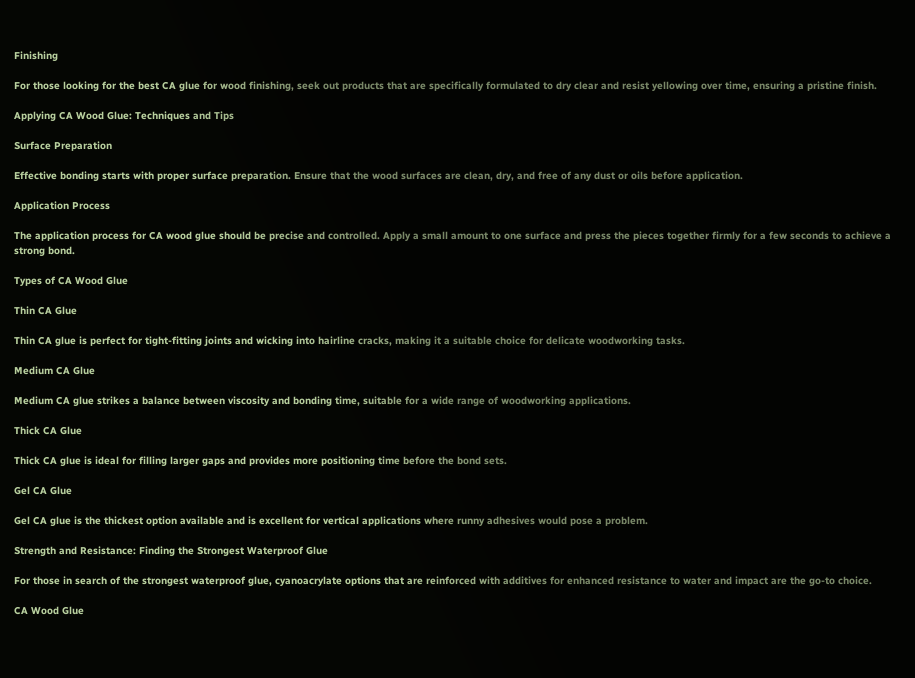Finishing

For those looking for the best CA glue for wood finishing, seek out products that are specifically formulated to dry clear and resist yellowing over time, ensuring a pristine finish.

Applying CA Wood Glue: Techniques and Tips

Surface Preparation

Effective bonding starts with proper surface preparation. Ensure that the wood surfaces are clean, dry, and free of any dust or oils before application.

Application Process

The application process for CA wood glue should be precise and controlled. Apply a small amount to one surface and press the pieces together firmly for a few seconds to achieve a strong bond.

Types of CA Wood Glue

Thin CA Glue

Thin CA glue is perfect for tight-fitting joints and wicking into hairline cracks, making it a suitable choice for delicate woodworking tasks.

Medium CA Glue

Medium CA glue strikes a balance between viscosity and bonding time, suitable for a wide range of woodworking applications.

Thick CA Glue

Thick CA glue is ideal for filling larger gaps and provides more positioning time before the bond sets.

Gel CA Glue

Gel CA glue is the thickest option available and is excellent for vertical applications where runny adhesives would pose a problem.

Strength and Resistance: Finding the Strongest Waterproof Glue

For those in search of the strongest waterproof glue, cyanoacrylate options that are reinforced with additives for enhanced resistance to water and impact are the go-to choice.

CA Wood Glue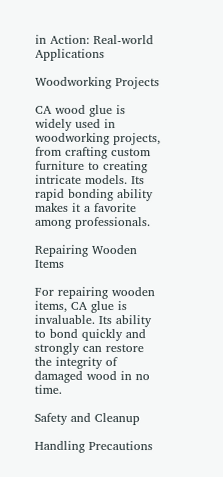in Action: Real-world Applications

Woodworking Projects

CA wood glue is widely used in woodworking projects, from crafting custom furniture to creating intricate models. Its rapid bonding ability makes it a favorite among professionals.

Repairing Wooden Items

For repairing wooden items, CA glue is invaluable. Its ability to bond quickly and strongly can restore the integrity of damaged wood in no time.

Safety and Cleanup

Handling Precautions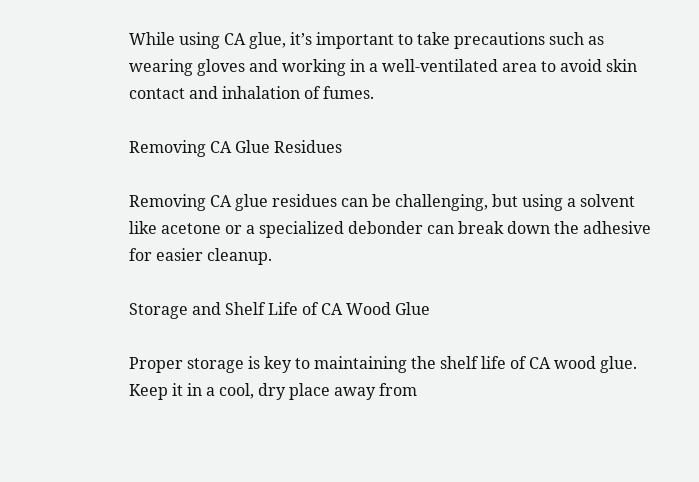While using CA glue, it’s important to take precautions such as wearing gloves and working in a well-ventilated area to avoid skin contact and inhalation of fumes.

Removing CA Glue Residues

Removing CA glue residues can be challenging, but using a solvent like acetone or a specialized debonder can break down the adhesive for easier cleanup.

Storage and Shelf Life of CA Wood Glue

Proper storage is key to maintaining the shelf life of CA wood glue. Keep it in a cool, dry place away from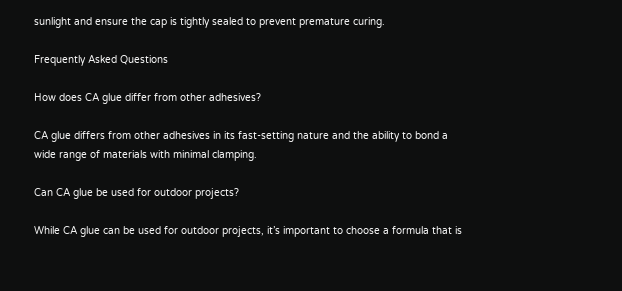sunlight and ensure the cap is tightly sealed to prevent premature curing.

Frequently Asked Questions

How does CA glue differ from other adhesives?

CA glue differs from other adhesives in its fast-setting nature and the ability to bond a wide range of materials with minimal clamping.

Can CA glue be used for outdoor projects?

While CA glue can be used for outdoor projects, it’s important to choose a formula that is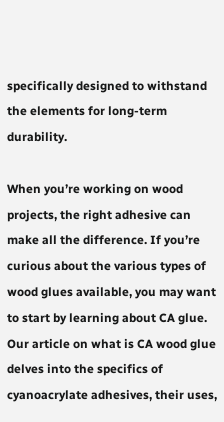specifically designed to withstand the elements for long-term durability.

When you’re working on wood projects, the right adhesive can make all the difference. If you’re curious about the various types of wood glues available, you may want to start by learning about CA glue. Our article on what is CA wood glue delves into the specifics of cyanoacrylate adhesives, their uses,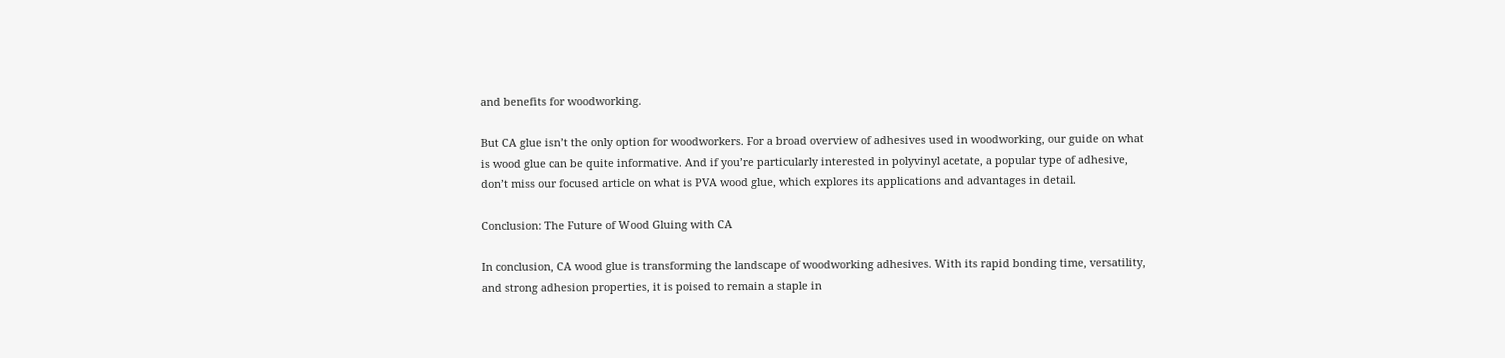and benefits for woodworking.

But CA glue isn’t the only option for woodworkers. For a broad overview of adhesives used in woodworking, our guide on what is wood glue can be quite informative. And if you’re particularly interested in polyvinyl acetate, a popular type of adhesive, don’t miss our focused article on what is PVA wood glue, which explores its applications and advantages in detail.

Conclusion: The Future of Wood Gluing with CA

In conclusion, CA wood glue is transforming the landscape of woodworking adhesives. With its rapid bonding time, versatility, and strong adhesion properties, it is poised to remain a staple in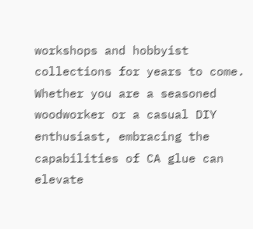workshops and hobbyist collections for years to come. Whether you are a seasoned woodworker or a casual DIY enthusiast, embracing the capabilities of CA glue can elevate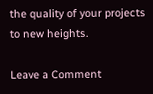the quality of your projects to new heights.

Leave a Comment